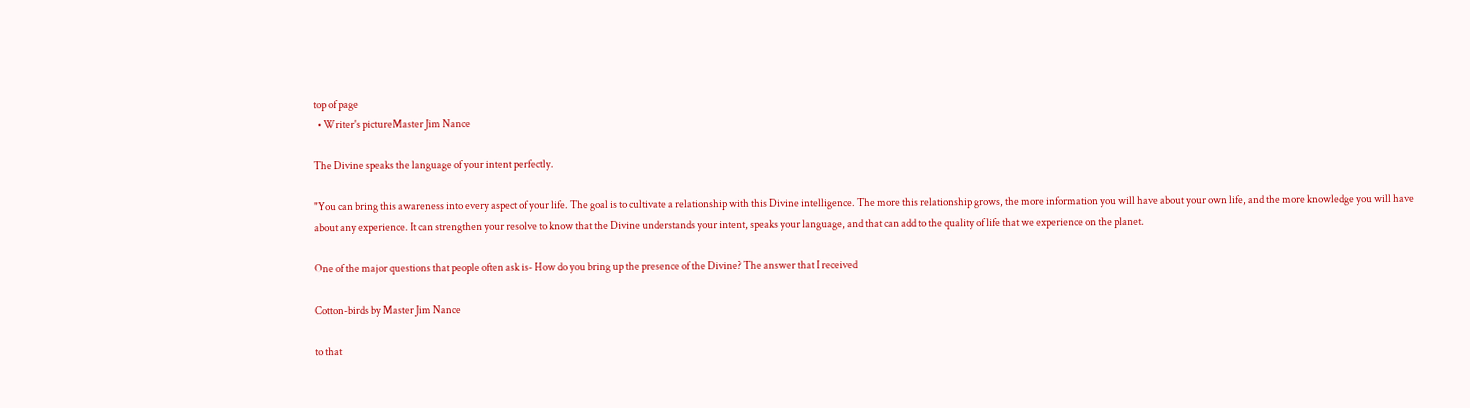top of page
  • Writer's pictureMaster Jim Nance

The Divine speaks the language of your intent perfectly.

"You can bring this awareness into every aspect of your life. The goal is to cultivate a relationship with this Divine intelligence. The more this relationship grows, the more information you will have about your own life, and the more knowledge you will have about any experience. It can strengthen your resolve to know that the Divine understands your intent, speaks your language, and that can add to the quality of life that we experience on the planet.

One of the major questions that people often ask is- How do you bring up the presence of the Divine? The answer that I received

Cotton-birds by Master Jim Nance

to that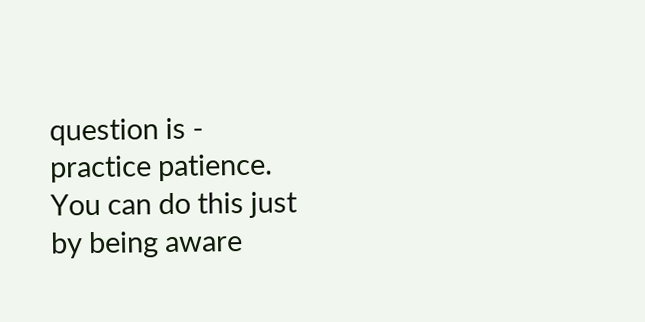question is - practice patience. You can do this just by being aware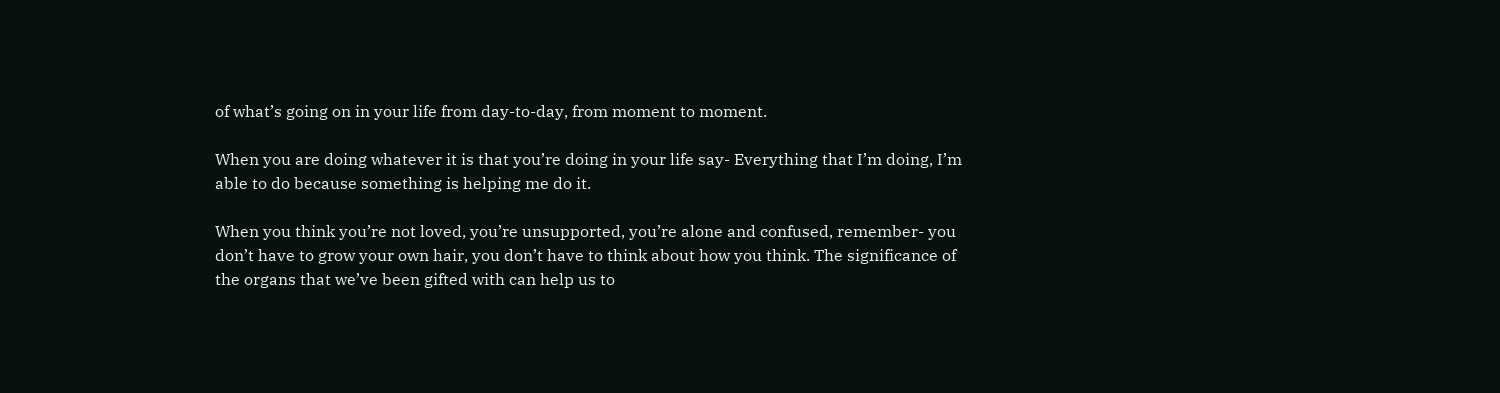of what’s going on in your life from day-to-day, from moment to moment.

When you are doing whatever it is that you’re doing in your life say- Everything that I’m doing, I’m able to do because something is helping me do it.

When you think you’re not loved, you’re unsupported, you’re alone and confused, remember- you don’t have to grow your own hair, you don’t have to think about how you think. The significance of the organs that we’ve been gifted with can help us to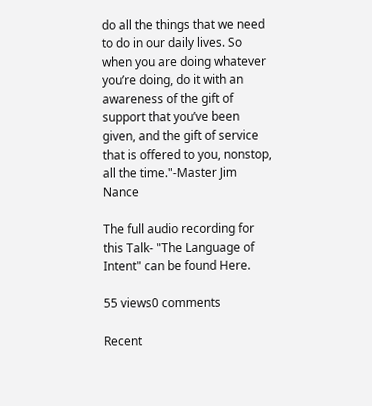do all the things that we need to do in our daily lives. So when you are doing whatever you’re doing, do it with an awareness of the gift of support that you’ve been given, and the gift of service that is offered to you, nonstop, all the time."-Master Jim Nance

The full audio recording for this Talk- "The Language of Intent" can be found Here.

55 views0 comments

Recent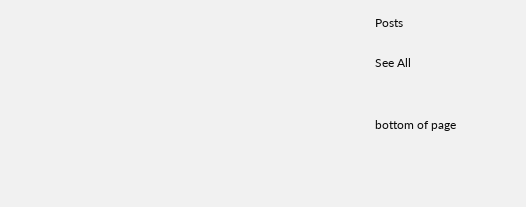Posts

See All


bottom of page